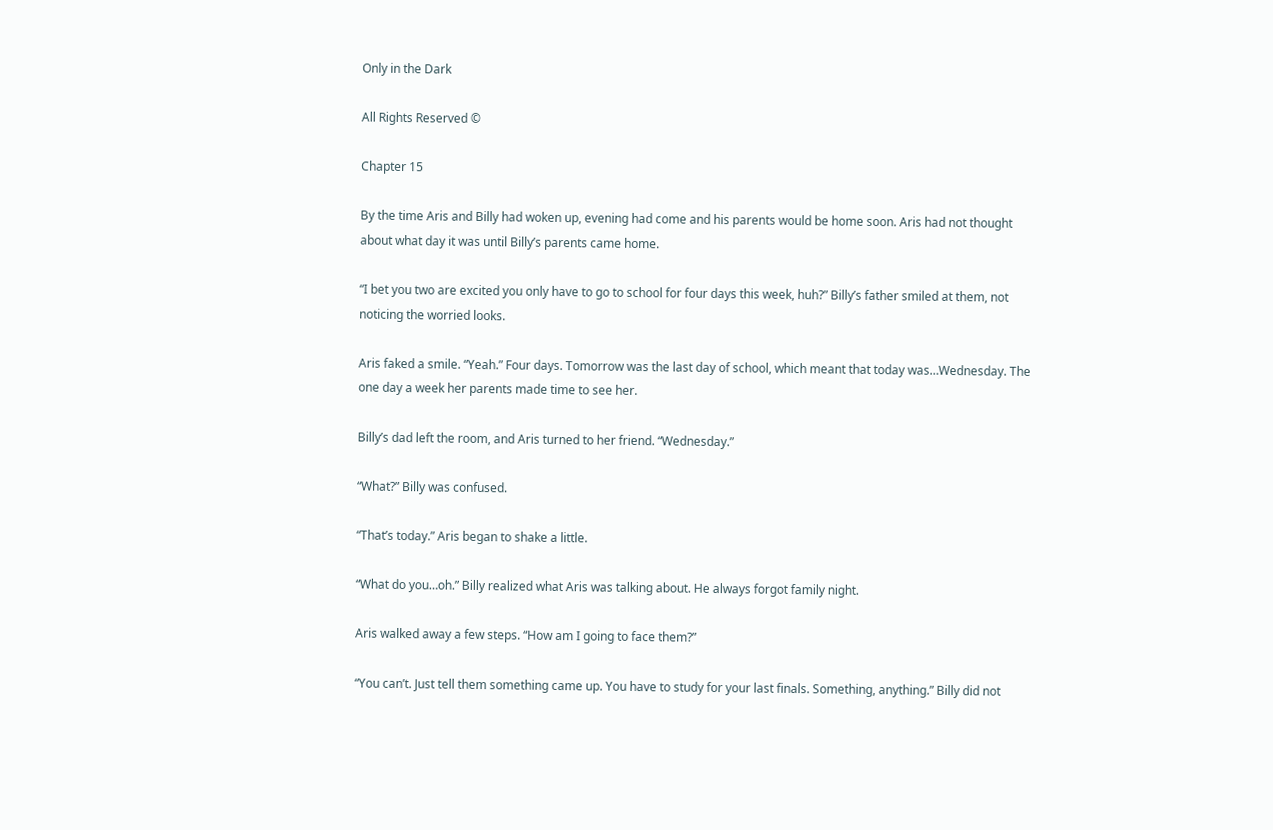Only in the Dark

All Rights Reserved ©

Chapter 15

By the time Aris and Billy had woken up, evening had come and his parents would be home soon. Aris had not thought about what day it was until Billy’s parents came home.

“I bet you two are excited you only have to go to school for four days this week, huh?” Billy’s father smiled at them, not noticing the worried looks.

Aris faked a smile. “Yeah.” Four days. Tomorrow was the last day of school, which meant that today was…Wednesday. The one day a week her parents made time to see her.

Billy’s dad left the room, and Aris turned to her friend. “Wednesday.”

“What?” Billy was confused.

“That’s today.” Aris began to shake a little.

“What do you…oh.” Billy realized what Aris was talking about. He always forgot family night.

Aris walked away a few steps. “How am I going to face them?”

“You can’t. Just tell them something came up. You have to study for your last finals. Something, anything.” Billy did not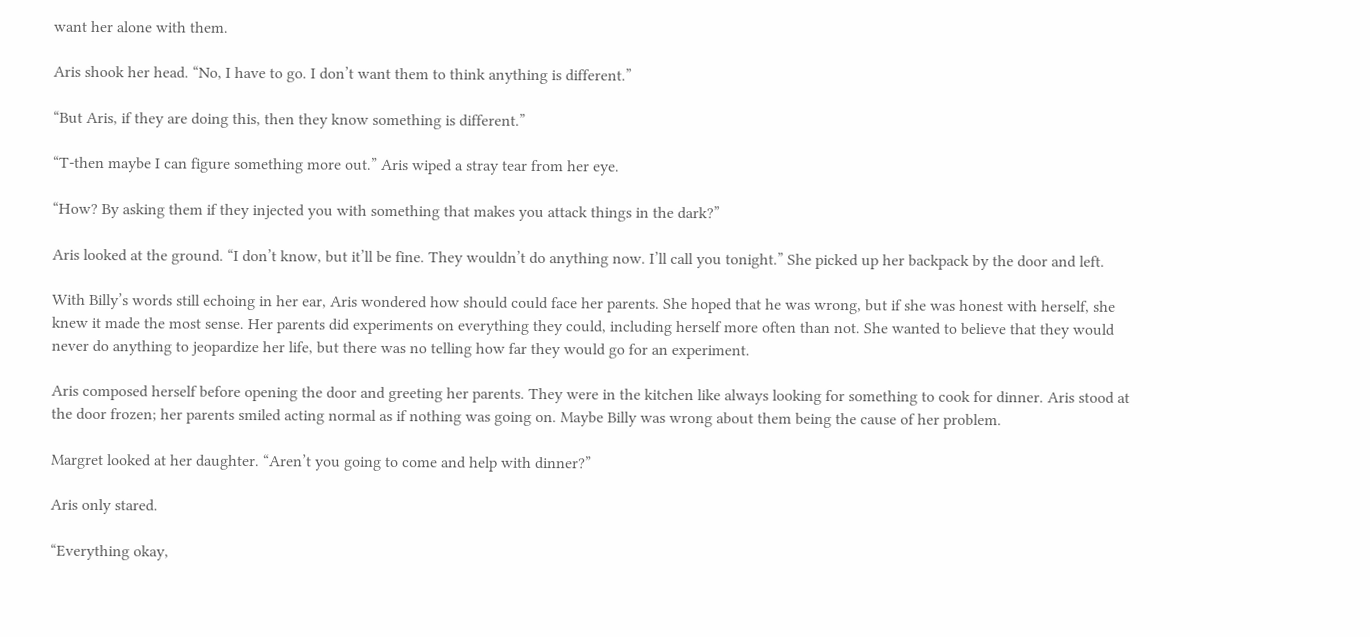want her alone with them.

Aris shook her head. “No, I have to go. I don’t want them to think anything is different.”

“But Aris, if they are doing this, then they know something is different.”

“T-then maybe I can figure something more out.” Aris wiped a stray tear from her eye.

“How? By asking them if they injected you with something that makes you attack things in the dark?”

Aris looked at the ground. “I don’t know, but it’ll be fine. They wouldn’t do anything now. I’ll call you tonight.” She picked up her backpack by the door and left.

With Billy’s words still echoing in her ear, Aris wondered how should could face her parents. She hoped that he was wrong, but if she was honest with herself, she knew it made the most sense. Her parents did experiments on everything they could, including herself more often than not. She wanted to believe that they would never do anything to jeopardize her life, but there was no telling how far they would go for an experiment.

Aris composed herself before opening the door and greeting her parents. They were in the kitchen like always looking for something to cook for dinner. Aris stood at the door frozen; her parents smiled acting normal as if nothing was going on. Maybe Billy was wrong about them being the cause of her problem.

Margret looked at her daughter. “Aren’t you going to come and help with dinner?”

Aris only stared.

“Everything okay,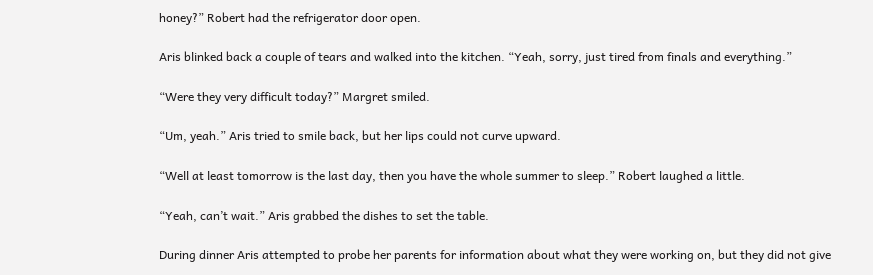honey?” Robert had the refrigerator door open.

Aris blinked back a couple of tears and walked into the kitchen. “Yeah, sorry, just tired from finals and everything.”

“Were they very difficult today?” Margret smiled.

“Um, yeah.” Aris tried to smile back, but her lips could not curve upward.

“Well at least tomorrow is the last day, then you have the whole summer to sleep.” Robert laughed a little.

“Yeah, can’t wait.” Aris grabbed the dishes to set the table.

During dinner Aris attempted to probe her parents for information about what they were working on, but they did not give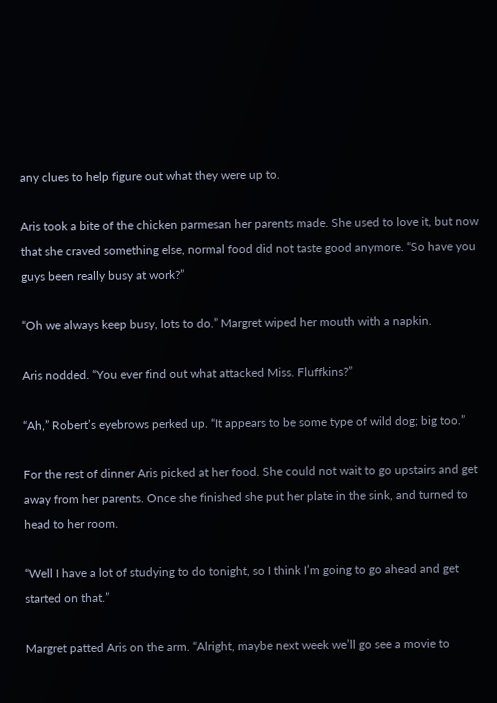any clues to help figure out what they were up to.

Aris took a bite of the chicken parmesan her parents made. She used to love it, but now that she craved something else, normal food did not taste good anymore. “So have you guys been really busy at work?”

“Oh we always keep busy, lots to do.” Margret wiped her mouth with a napkin.

Aris nodded. “You ever find out what attacked Miss. Fluffkins?”

“Ah,” Robert’s eyebrows perked up. “It appears to be some type of wild dog; big too.”

For the rest of dinner Aris picked at her food. She could not wait to go upstairs and get away from her parents. Once she finished she put her plate in the sink, and turned to head to her room.

“Well I have a lot of studying to do tonight, so I think I’m going to go ahead and get started on that.”

Margret patted Aris on the arm. “Alright, maybe next week we’ll go see a movie to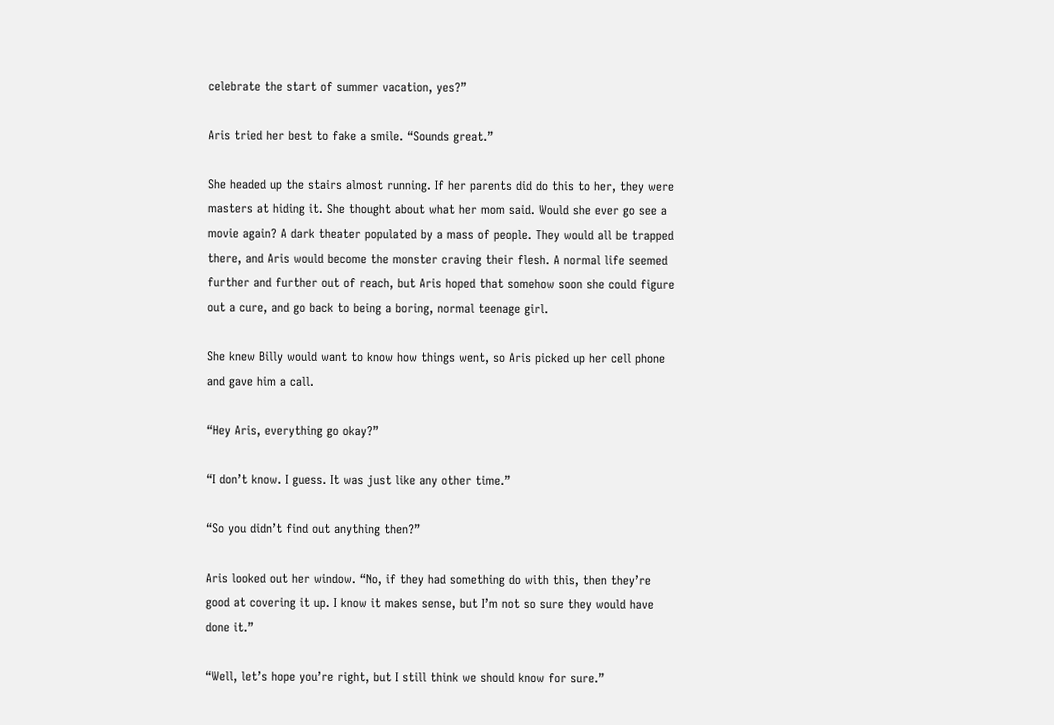celebrate the start of summer vacation, yes?”

Aris tried her best to fake a smile. “Sounds great.”

She headed up the stairs almost running. If her parents did do this to her, they were masters at hiding it. She thought about what her mom said. Would she ever go see a movie again? A dark theater populated by a mass of people. They would all be trapped there, and Aris would become the monster craving their flesh. A normal life seemed further and further out of reach, but Aris hoped that somehow soon she could figure out a cure, and go back to being a boring, normal teenage girl.

She knew Billy would want to know how things went, so Aris picked up her cell phone and gave him a call.

“Hey Aris, everything go okay?”

“I don’t know. I guess. It was just like any other time.”

“So you didn’t find out anything then?”

Aris looked out her window. “No, if they had something do with this, then they’re good at covering it up. I know it makes sense, but I’m not so sure they would have done it.”

“Well, let’s hope you’re right, but I still think we should know for sure.”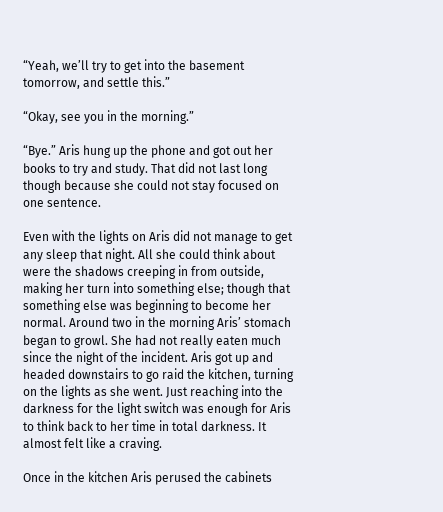“Yeah, we’ll try to get into the basement tomorrow, and settle this.”

“Okay, see you in the morning.”

“Bye.” Aris hung up the phone and got out her books to try and study. That did not last long though because she could not stay focused on one sentence.

Even with the lights on Aris did not manage to get any sleep that night. All she could think about were the shadows creeping in from outside, making her turn into something else; though that something else was beginning to become her normal. Around two in the morning Aris’ stomach began to growl. She had not really eaten much since the night of the incident. Aris got up and headed downstairs to go raid the kitchen, turning on the lights as she went. Just reaching into the darkness for the light switch was enough for Aris to think back to her time in total darkness. It almost felt like a craving.

Once in the kitchen Aris perused the cabinets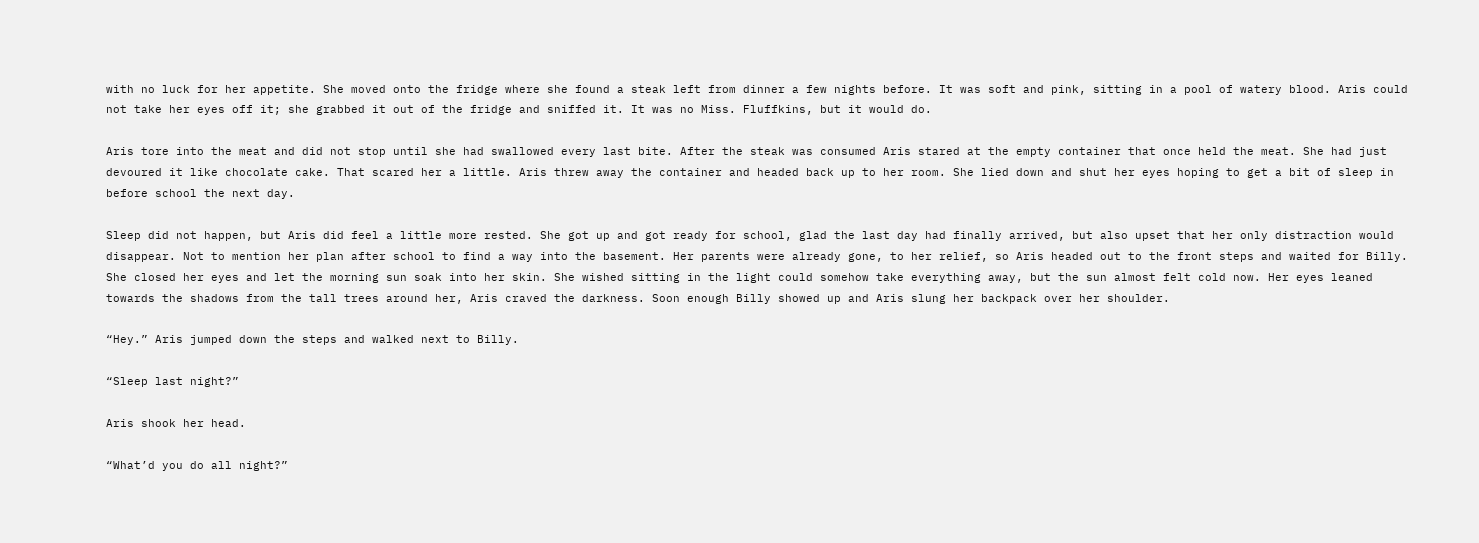with no luck for her appetite. She moved onto the fridge where she found a steak left from dinner a few nights before. It was soft and pink, sitting in a pool of watery blood. Aris could not take her eyes off it; she grabbed it out of the fridge and sniffed it. It was no Miss. Fluffkins, but it would do.

Aris tore into the meat and did not stop until she had swallowed every last bite. After the steak was consumed Aris stared at the empty container that once held the meat. She had just devoured it like chocolate cake. That scared her a little. Aris threw away the container and headed back up to her room. She lied down and shut her eyes hoping to get a bit of sleep in before school the next day.

Sleep did not happen, but Aris did feel a little more rested. She got up and got ready for school, glad the last day had finally arrived, but also upset that her only distraction would disappear. Not to mention her plan after school to find a way into the basement. Her parents were already gone, to her relief, so Aris headed out to the front steps and waited for Billy. She closed her eyes and let the morning sun soak into her skin. She wished sitting in the light could somehow take everything away, but the sun almost felt cold now. Her eyes leaned towards the shadows from the tall trees around her, Aris craved the darkness. Soon enough Billy showed up and Aris slung her backpack over her shoulder.

“Hey.” Aris jumped down the steps and walked next to Billy.

“Sleep last night?”

Aris shook her head.

“What’d you do all night?”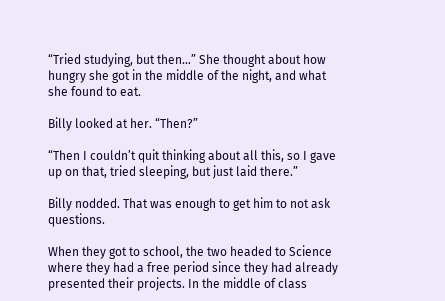“Tried studying, but then…” She thought about how hungry she got in the middle of the night, and what she found to eat.

Billy looked at her. “Then?”

“Then I couldn’t quit thinking about all this, so I gave up on that, tried sleeping, but just laid there.”

Billy nodded. That was enough to get him to not ask questions.

When they got to school, the two headed to Science where they had a free period since they had already presented their projects. In the middle of class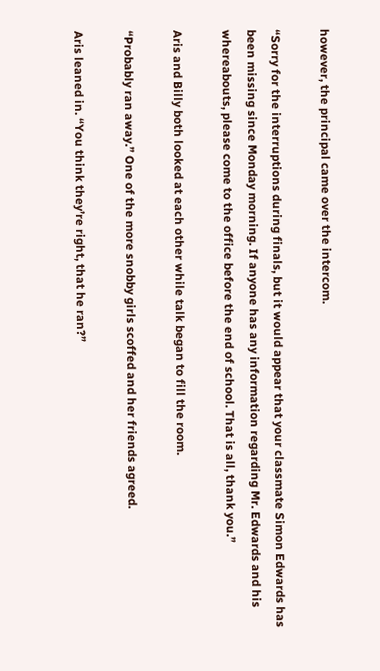however, the principal came over the intercom.

“Sorry for the interruptions during finals, but it would appear that your classmate Simon Edwards has been missing since Monday morning. If anyone has any information regarding Mr. Edwards and his whereabouts, please come to the office before the end of school. That is all, thank you.”

Aris and Billy both looked at each other while talk began to fill the room.

“Probably ran away.” One of the more snobby girls scoffed and her friends agreed.

Aris leaned in. “You think they’re right, that he ran?”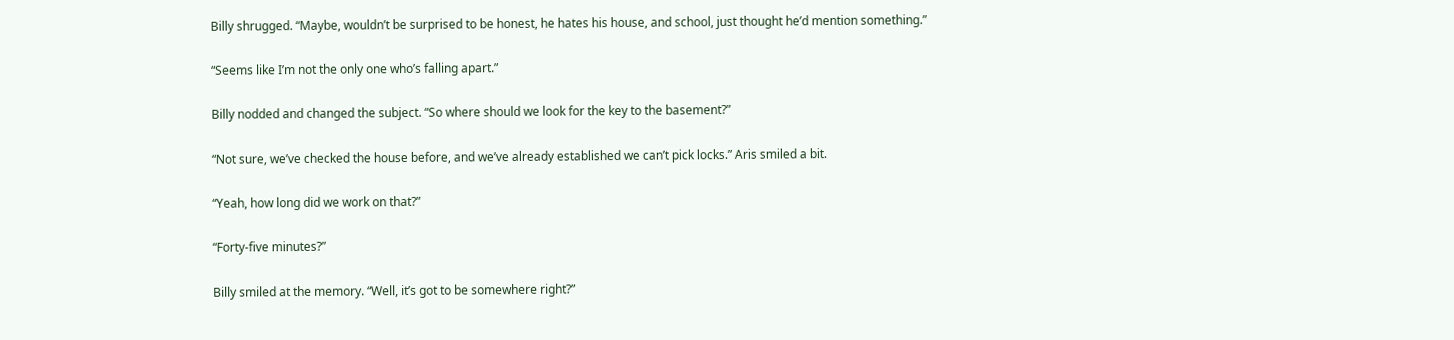Billy shrugged. “Maybe, wouldn’t be surprised to be honest, he hates his house, and school, just thought he’d mention something.”

“Seems like I’m not the only one who’s falling apart.”

Billy nodded and changed the subject. “So where should we look for the key to the basement?”

“Not sure, we’ve checked the house before, and we’ve already established we can’t pick locks.” Aris smiled a bit.

“Yeah, how long did we work on that?”

“Forty-five minutes?”

Billy smiled at the memory. “Well, it’s got to be somewhere right?”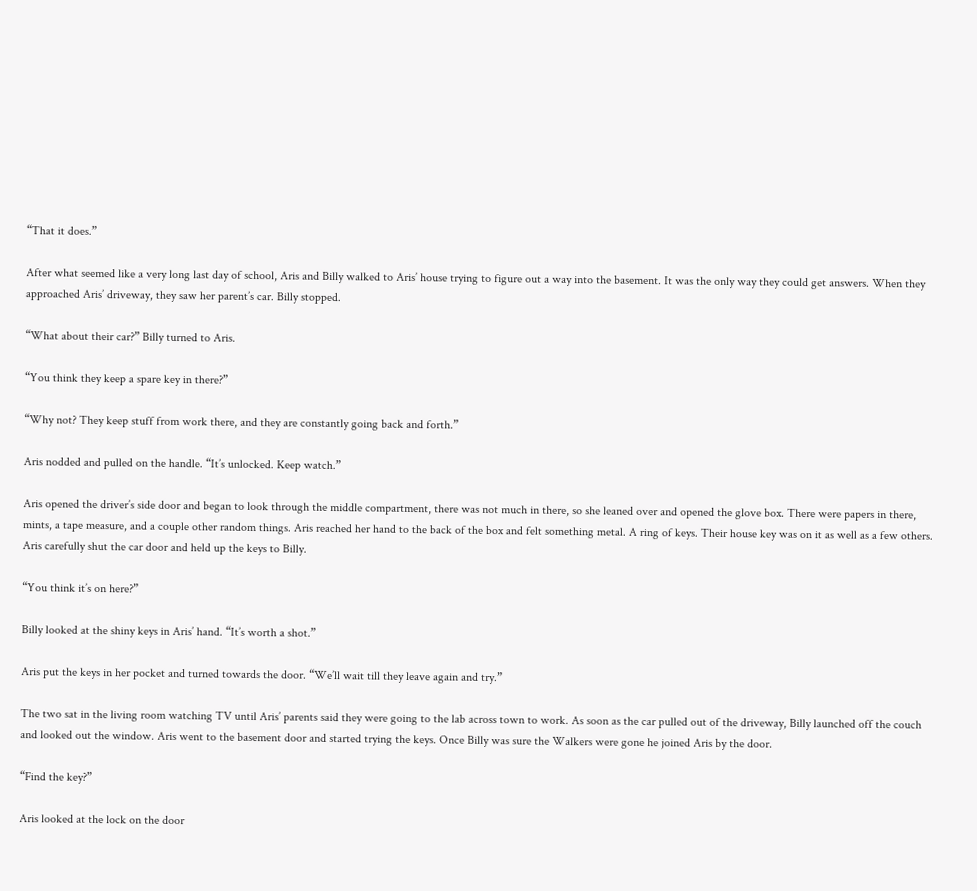“That it does.”

After what seemed like a very long last day of school, Aris and Billy walked to Aris’ house trying to figure out a way into the basement. It was the only way they could get answers. When they approached Aris’ driveway, they saw her parent’s car. Billy stopped.

“What about their car?” Billy turned to Aris.

“You think they keep a spare key in there?”

“Why not? They keep stuff from work there, and they are constantly going back and forth.”

Aris nodded and pulled on the handle. “It’s unlocked. Keep watch.”

Aris opened the driver’s side door and began to look through the middle compartment, there was not much in there, so she leaned over and opened the glove box. There were papers in there, mints, a tape measure, and a couple other random things. Aris reached her hand to the back of the box and felt something metal. A ring of keys. Their house key was on it as well as a few others. Aris carefully shut the car door and held up the keys to Billy.

“You think it’s on here?”

Billy looked at the shiny keys in Aris’ hand. “It’s worth a shot.”

Aris put the keys in her pocket and turned towards the door. “We’ll wait till they leave again and try.”

The two sat in the living room watching TV until Aris’ parents said they were going to the lab across town to work. As soon as the car pulled out of the driveway, Billy launched off the couch and looked out the window. Aris went to the basement door and started trying the keys. Once Billy was sure the Walkers were gone he joined Aris by the door.

“Find the key?”

Aris looked at the lock on the door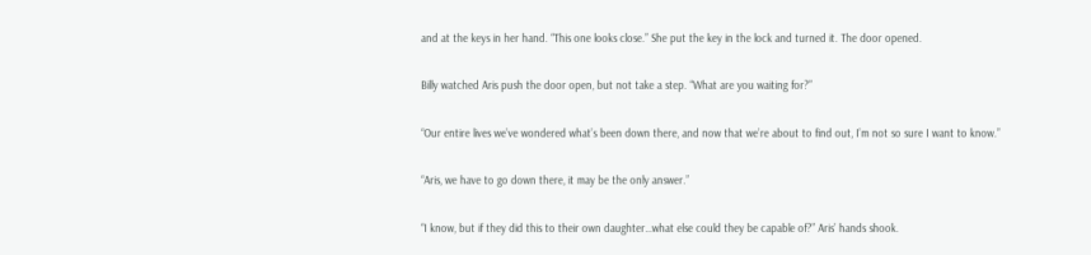and at the keys in her hand. “This one looks close.” She put the key in the lock and turned it. The door opened.

Billy watched Aris push the door open, but not take a step. “What are you waiting for?”

“Our entire lives we’ve wondered what’s been down there, and now that we’re about to find out, I’m not so sure I want to know.”

“Aris, we have to go down there, it may be the only answer.”

“I know, but if they did this to their own daughter…what else could they be capable of?” Aris’ hands shook.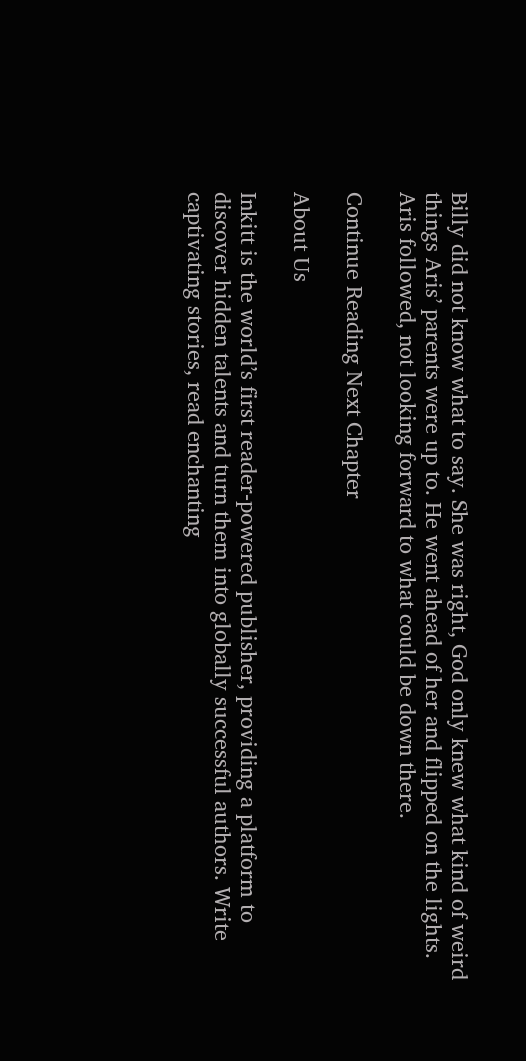Billy did not know what to say. She was right, God only knew what kind of weird things Aris’ parents were up to. He went ahead of her and flipped on the lights. Aris followed, not looking forward to what could be down there.

Continue Reading Next Chapter

About Us

Inkitt is the world’s first reader-powered publisher, providing a platform to discover hidden talents and turn them into globally successful authors. Write captivating stories, read enchanting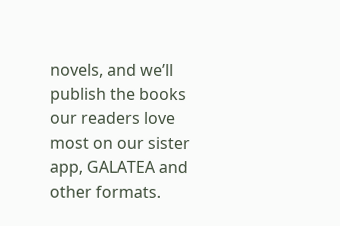novels, and we’ll publish the books our readers love most on our sister app, GALATEA and other formats.